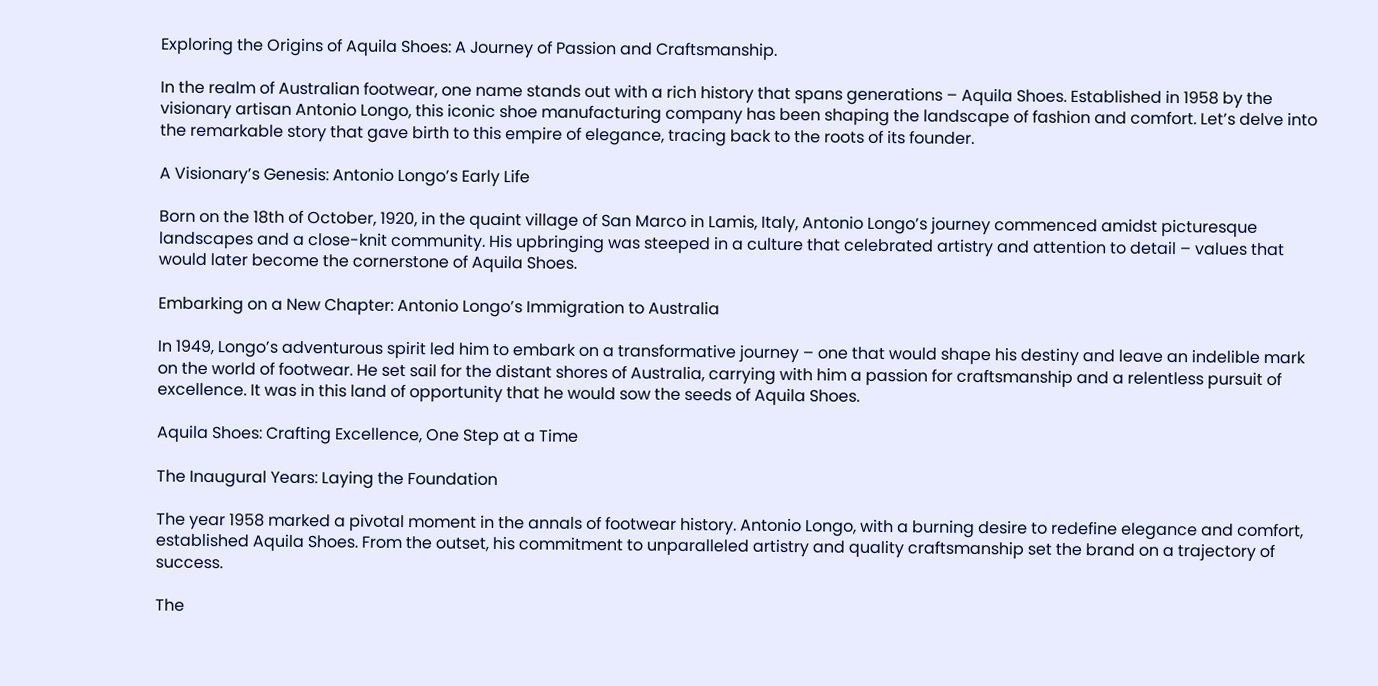Exploring the Origins of Aquila Shoes: A Journey of Passion and Craftsmanship.

In the realm of Australian footwear, one name stands out with a rich history that spans generations – Aquila Shoes. Established in 1958 by the visionary artisan Antonio Longo, this iconic shoe manufacturing company has been shaping the landscape of fashion and comfort. Let’s delve into the remarkable story that gave birth to this empire of elegance, tracing back to the roots of its founder.

A Visionary’s Genesis: Antonio Longo’s Early Life

Born on the 18th of October, 1920, in the quaint village of San Marco in Lamis, Italy, Antonio Longo’s journey commenced amidst picturesque landscapes and a close-knit community. His upbringing was steeped in a culture that celebrated artistry and attention to detail – values that would later become the cornerstone of Aquila Shoes.

Embarking on a New Chapter: Antonio Longo’s Immigration to Australia

In 1949, Longo’s adventurous spirit led him to embark on a transformative journey – one that would shape his destiny and leave an indelible mark on the world of footwear. He set sail for the distant shores of Australia, carrying with him a passion for craftsmanship and a relentless pursuit of excellence. It was in this land of opportunity that he would sow the seeds of Aquila Shoes.

Aquila Shoes: Crafting Excellence, One Step at a Time

The Inaugural Years: Laying the Foundation

The year 1958 marked a pivotal moment in the annals of footwear history. Antonio Longo, with a burning desire to redefine elegance and comfort, established Aquila Shoes. From the outset, his commitment to unparalleled artistry and quality craftsmanship set the brand on a trajectory of success.

The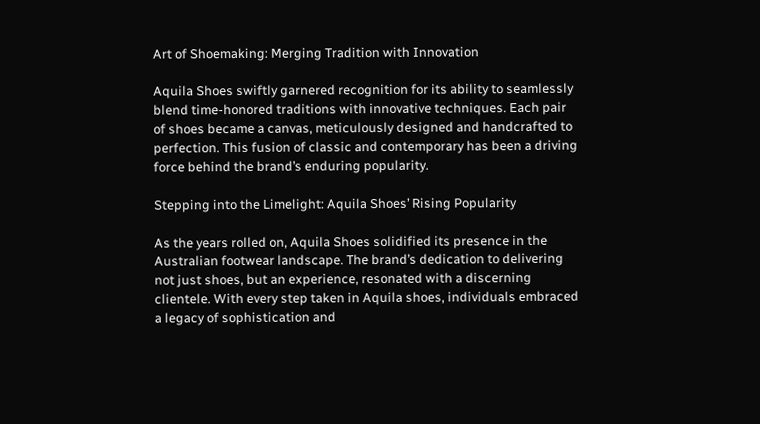Art of Shoemaking: Merging Tradition with Innovation

Aquila Shoes swiftly garnered recognition for its ability to seamlessly blend time-honored traditions with innovative techniques. Each pair of shoes became a canvas, meticulously designed and handcrafted to perfection. This fusion of classic and contemporary has been a driving force behind the brand’s enduring popularity.

Stepping into the Limelight: Aquila Shoes’ Rising Popularity

As the years rolled on, Aquila Shoes solidified its presence in the Australian footwear landscape. The brand’s dedication to delivering not just shoes, but an experience, resonated with a discerning clientele. With every step taken in Aquila shoes, individuals embraced a legacy of sophistication and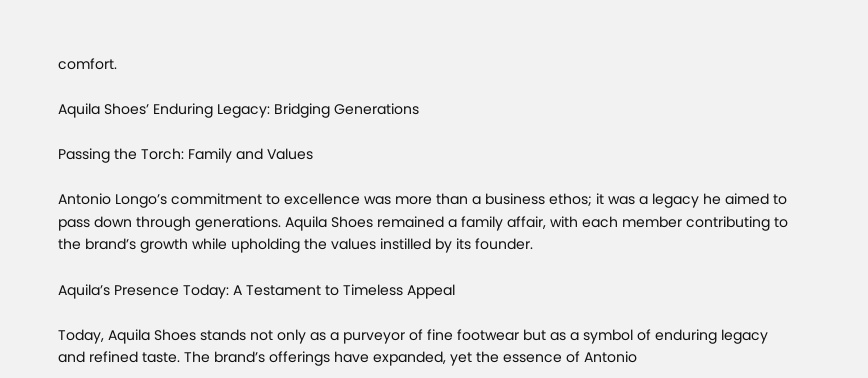comfort.

Aquila Shoes’ Enduring Legacy: Bridging Generations

Passing the Torch: Family and Values

Antonio Longo’s commitment to excellence was more than a business ethos; it was a legacy he aimed to pass down through generations. Aquila Shoes remained a family affair, with each member contributing to the brand’s growth while upholding the values instilled by its founder.

Aquila’s Presence Today: A Testament to Timeless Appeal

Today, Aquila Shoes stands not only as a purveyor of fine footwear but as a symbol of enduring legacy and refined taste. The brand’s offerings have expanded, yet the essence of Antonio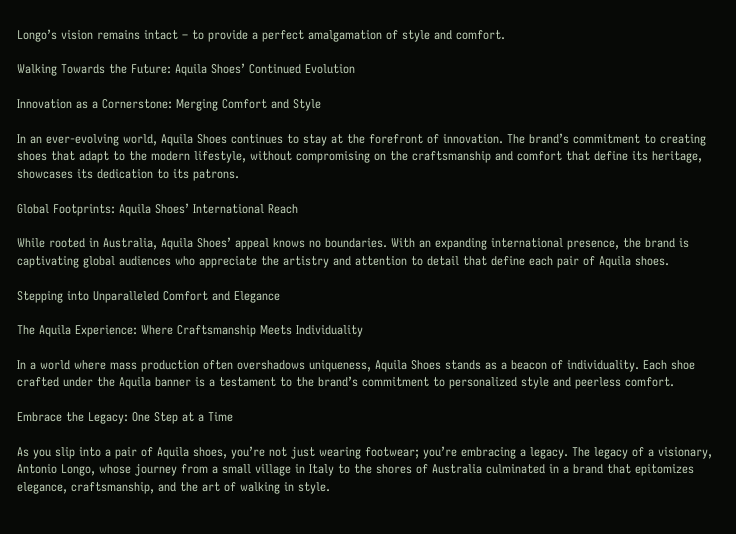Longo’s vision remains intact – to provide a perfect amalgamation of style and comfort.

Walking Towards the Future: Aquila Shoes’ Continued Evolution

Innovation as a Cornerstone: Merging Comfort and Style

In an ever-evolving world, Aquila Shoes continues to stay at the forefront of innovation. The brand’s commitment to creating shoes that adapt to the modern lifestyle, without compromising on the craftsmanship and comfort that define its heritage, showcases its dedication to its patrons.

Global Footprints: Aquila Shoes’ International Reach

While rooted in Australia, Aquila Shoes’ appeal knows no boundaries. With an expanding international presence, the brand is captivating global audiences who appreciate the artistry and attention to detail that define each pair of Aquila shoes.

Stepping into Unparalleled Comfort and Elegance

The Aquila Experience: Where Craftsmanship Meets Individuality

In a world where mass production often overshadows uniqueness, Aquila Shoes stands as a beacon of individuality. Each shoe crafted under the Aquila banner is a testament to the brand’s commitment to personalized style and peerless comfort.

Embrace the Legacy: One Step at a Time

As you slip into a pair of Aquila shoes, you’re not just wearing footwear; you’re embracing a legacy. The legacy of a visionary, Antonio Longo, whose journey from a small village in Italy to the shores of Australia culminated in a brand that epitomizes elegance, craftsmanship, and the art of walking in style.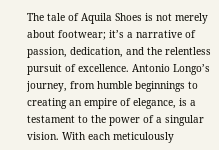The tale of Aquila Shoes is not merely about footwear; it’s a narrative of passion, dedication, and the relentless pursuit of excellence. Antonio Longo’s journey, from humble beginnings to creating an empire of elegance, is a testament to the power of a singular vision. With each meticulously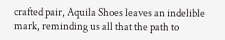crafted pair, Aquila Shoes leaves an indelible mark, reminding us all that the path to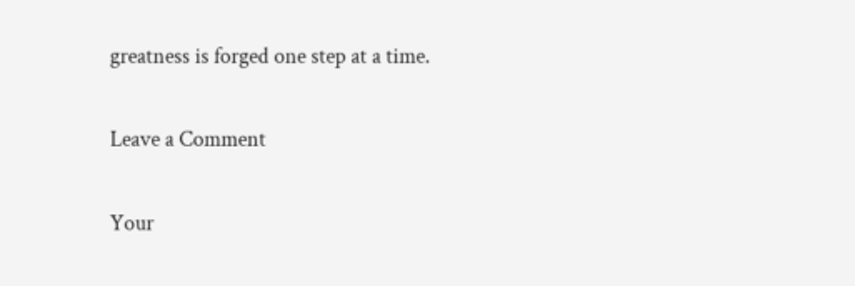greatness is forged one step at a time.

Leave a Comment

Your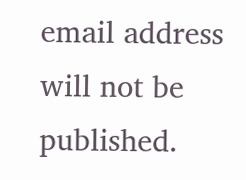email address will not be published.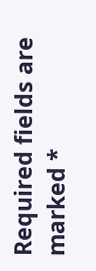Required fields are marked *